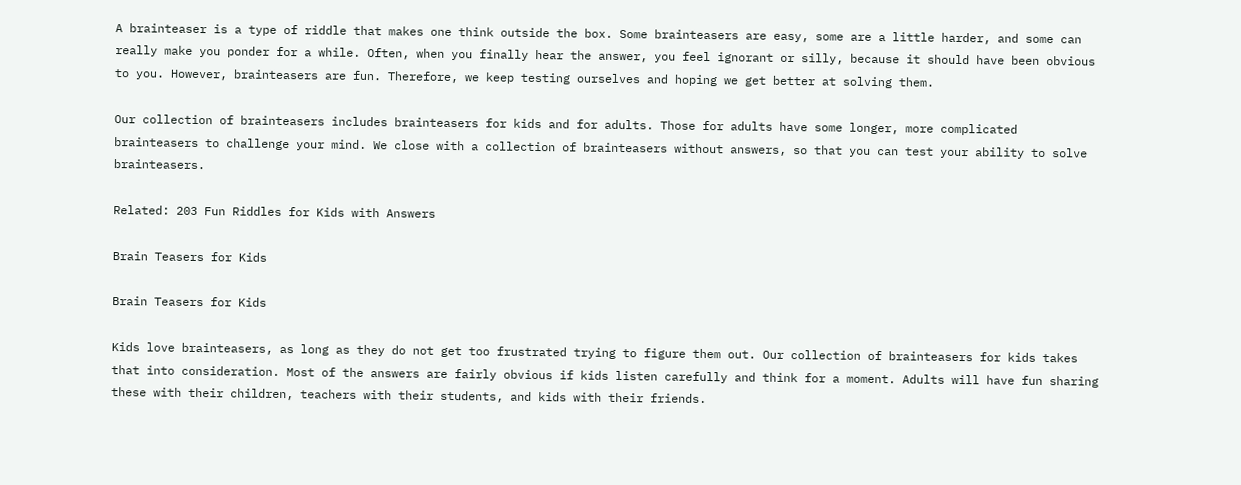A brainteaser is a type of riddle that makes one think outside the box. Some brainteasers are easy, some are a little harder, and some can really make you ponder for a while. Often, when you finally hear the answer, you feel ignorant or silly, because it should have been obvious to you. However, brainteasers are fun. Therefore, we keep testing ourselves and hoping we get better at solving them.

Our collection of brainteasers includes brainteasers for kids and for adults. Those for adults have some longer, more complicated brainteasers to challenge your mind. We close with a collection of brainteasers without answers, so that you can test your ability to solve brainteasers.

Related: 203 Fun Riddles for Kids with Answers

Brain Teasers for Kids

Brain Teasers for Kids

Kids love brainteasers, as long as they do not get too frustrated trying to figure them out. Our collection of brainteasers for kids takes that into consideration. Most of the answers are fairly obvious if kids listen carefully and think for a moment. Adults will have fun sharing these with their children, teachers with their students, and kids with their friends.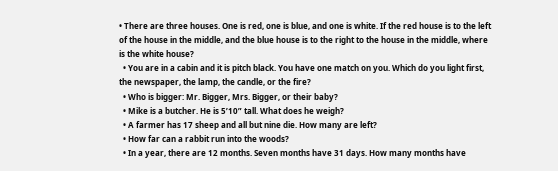• There are three houses. One is red, one is blue, and one is white. If the red house is to the left of the house in the middle, and the blue house is to the right to the house in the middle, where is the white house?
  • You are in a cabin and it is pitch black. You have one match on you. Which do you light first, the newspaper, the lamp, the candle, or the fire?
  • Who is bigger: Mr. Bigger, Mrs. Bigger, or their baby?
  • Mike is a butcher. He is 5’10” tall. What does he weigh?
  • A farmer has 17 sheep and all but nine die. How many are left?
  • How far can a rabbit run into the woods?
  • In a year, there are 12 months. Seven months have 31 days. How many months have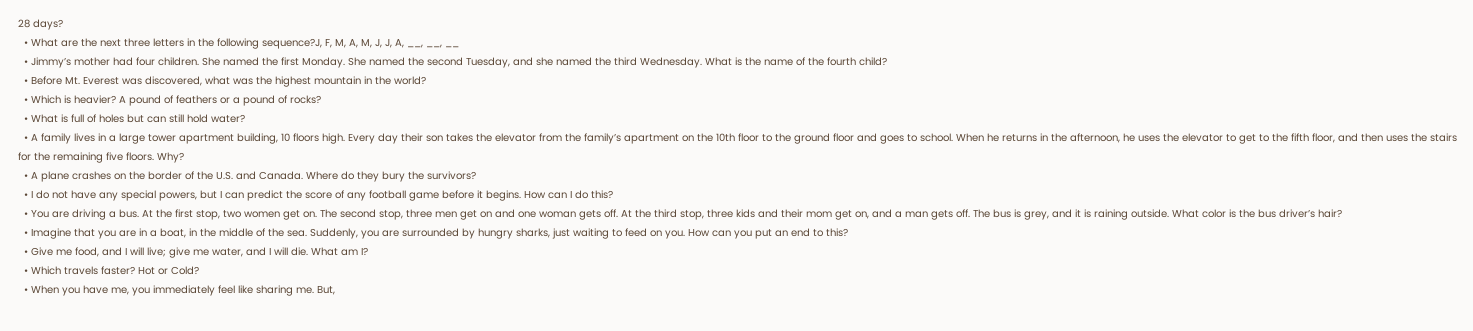28 days?
  • What are the next three letters in the following sequence?J, F, M, A, M, J, J, A, __, __, __
  • Jimmy’s mother had four children. She named the first Monday. She named the second Tuesday, and she named the third Wednesday. What is the name of the fourth child?
  • Before Mt. Everest was discovered, what was the highest mountain in the world?
  • Which is heavier? A pound of feathers or a pound of rocks?
  • What is full of holes but can still hold water?
  • A family lives in a large tower apartment building, 10 floors high. Every day their son takes the elevator from the family’s apartment on the 10th floor to the ground floor and goes to school. When he returns in the afternoon, he uses the elevator to get to the fifth floor, and then uses the stairs for the remaining five floors. Why?
  • A plane crashes on the border of the U.S. and Canada. Where do they bury the survivors?
  • I do not have any special powers, but I can predict the score of any football game before it begins. How can I do this?
  • You are driving a bus. At the first stop, two women get on. The second stop, three men get on and one woman gets off. At the third stop, three kids and their mom get on, and a man gets off. The bus is grey, and it is raining outside. What color is the bus driver’s hair?
  • Imagine that you are in a boat, in the middle of the sea. Suddenly, you are surrounded by hungry sharks, just waiting to feed on you. How can you put an end to this?
  • Give me food, and I will live; give me water, and I will die. What am I?
  • Which travels faster? Hot or Cold?
  • When you have me, you immediately feel like sharing me. But,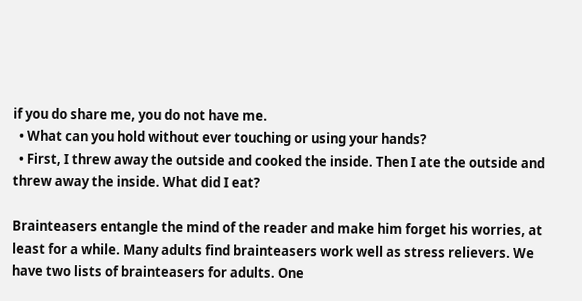if you do share me, you do not have me.
  • What can you hold without ever touching or using your hands?
  • First, I threw away the outside and cooked the inside. Then I ate the outside and threw away the inside. What did I eat?

Brainteasers entangle the mind of the reader and make him forget his worries, at least for a while. Many adults find brainteasers work well as stress relievers. We have two lists of brainteasers for adults. One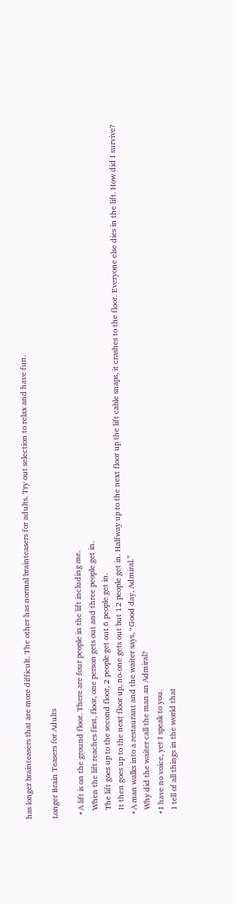has longer brainteasers that are more difficult. The other has normal brainteasers for adults. Try out selection to relax and have fun.

Longer Brain Teasers for Adults

  • A lift is on the ground floor. There are four people in the lift including me.
    When the lift reaches first, floor, one person gets out and three people get in.
    The lift goes up to the second floor, 2 people get out 6 people get in.
    It then goes up to the next floor up, no-one gets out but 12 people get in. Halfway up to the next floor up the lift cable snaps, it crashes to the floor. Everyone else dies in the lift. How did I survive?
  • A man walks into a restaurant and the waiter says, “Good day, Admiral.”
    Why did the waiter call the man an Admiral?
  • I have no voice, yet I speak to you.
    I tell of all things in the world that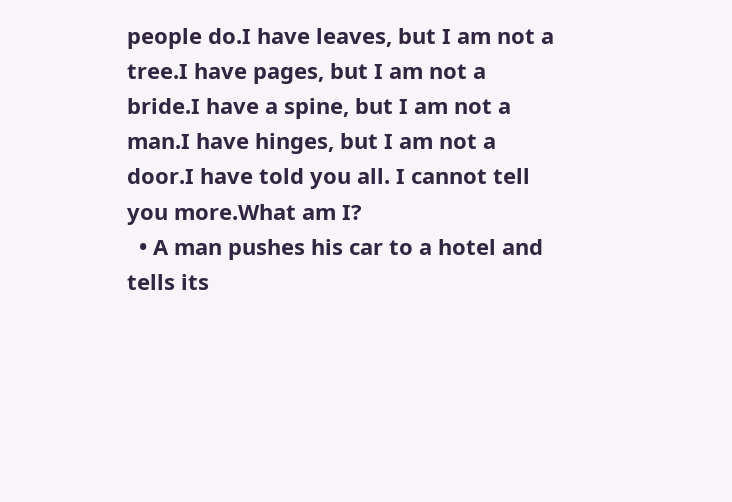people do.I have leaves, but I am not a tree.I have pages, but I am not a bride.I have a spine, but I am not a man.I have hinges, but I am not a door.I have told you all. I cannot tell you more.What am I?
  • A man pushes his car to a hotel and tells its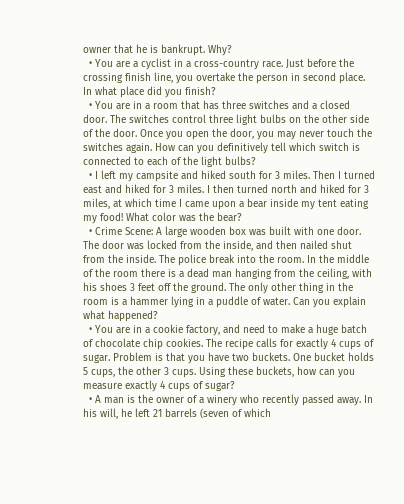owner that he is bankrupt. Why?
  • You are a cyclist in a cross-country race. Just before the crossing finish line, you overtake the person in second place. In what place did you finish?
  • You are in a room that has three switches and a closed door. The switches control three light bulbs on the other side of the door. Once you open the door, you may never touch the switches again. How can you definitively tell which switch is connected to each of the light bulbs?
  • I left my campsite and hiked south for 3 miles. Then I turned east and hiked for 3 miles. I then turned north and hiked for 3 miles, at which time I came upon a bear inside my tent eating my food! What color was the bear?
  • Crime Scene: A large wooden box was built with one door. The door was locked from the inside, and then nailed shut from the inside. The police break into the room. In the middle of the room there is a dead man hanging from the ceiling, with his shoes 3 feet off the ground. The only other thing in the room is a hammer lying in a puddle of water. Can you explain what happened?
  • You are in a cookie factory, and need to make a huge batch of chocolate chip cookies. The recipe calls for exactly 4 cups of sugar. Problem is that you have two buckets. One bucket holds 5 cups, the other 3 cups. Using these buckets, how can you measure exactly 4 cups of sugar?
  • A man is the owner of a winery who recently passed away. In his will, he left 21 barrels (seven of which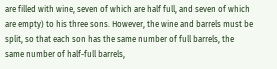are filled with wine, seven of which are half full, and seven of which are empty) to his three sons. However, the wine and barrels must be split, so that each son has the same number of full barrels, the same number of half-full barrels,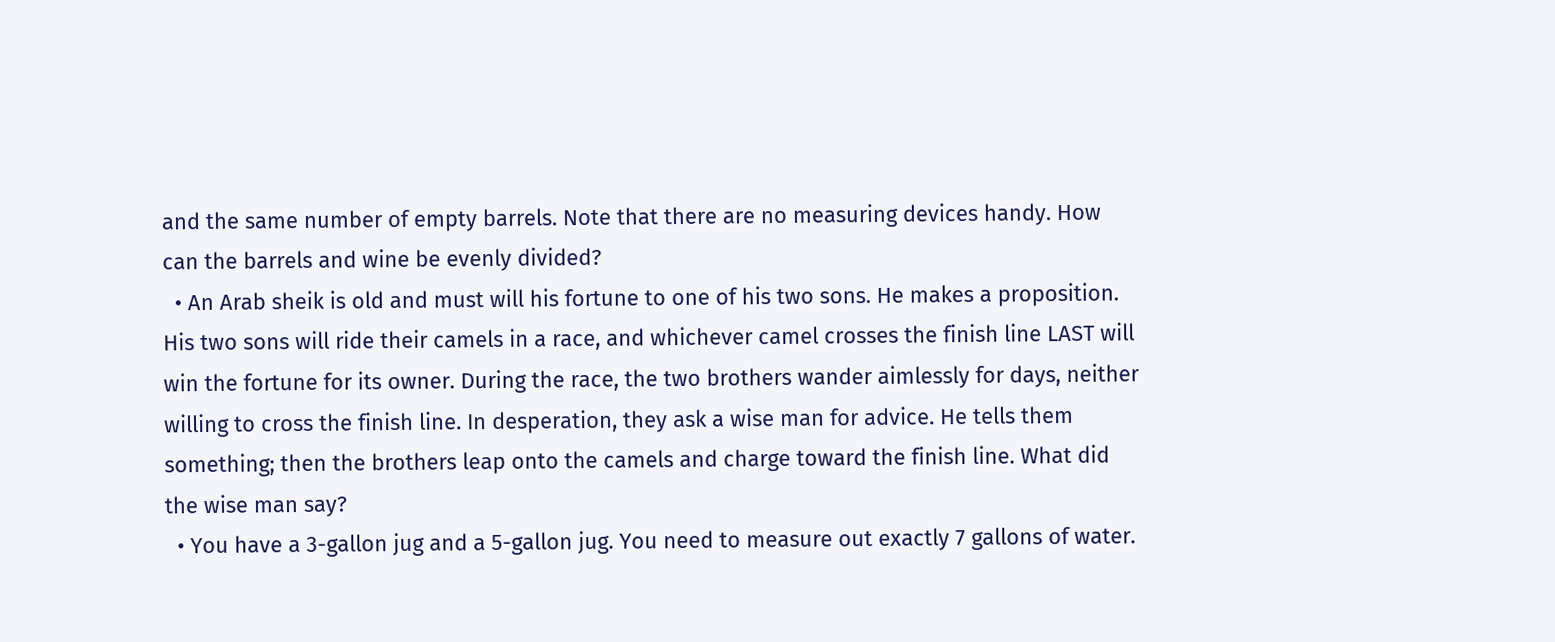and the same number of empty barrels. Note that there are no measuring devices handy. How can the barrels and wine be evenly divided?
  • An Arab sheik is old and must will his fortune to one of his two sons. He makes a proposition. His two sons will ride their camels in a race, and whichever camel crosses the finish line LAST will win the fortune for its owner. During the race, the two brothers wander aimlessly for days, neither willing to cross the finish line. In desperation, they ask a wise man for advice. He tells them something; then the brothers leap onto the camels and charge toward the finish line. What did the wise man say?
  • You have a 3-gallon jug and a 5-gallon jug. You need to measure out exactly 7 gallons of water.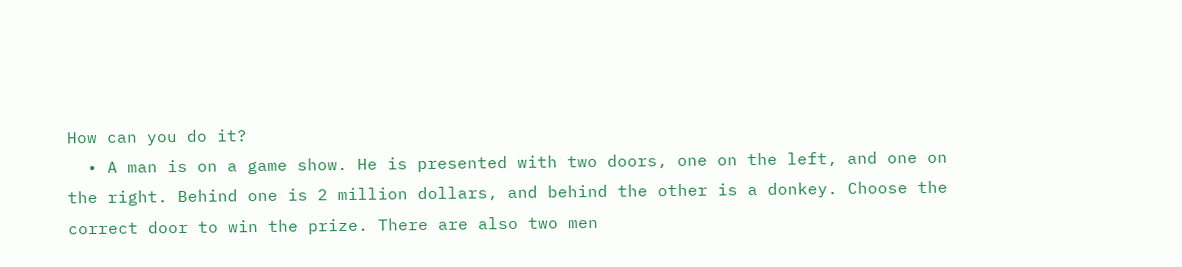How can you do it?
  • A man is on a game show. He is presented with two doors, one on the left, and one on the right. Behind one is 2 million dollars, and behind the other is a donkey. Choose the correct door to win the prize. There are also two men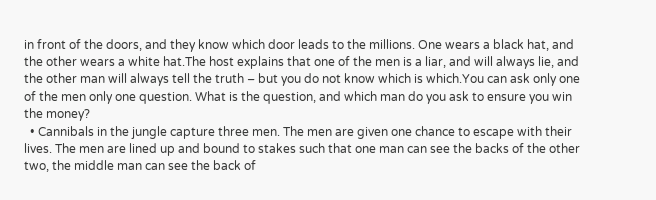in front of the doors, and they know which door leads to the millions. One wears a black hat, and the other wears a white hat.The host explains that one of the men is a liar, and will always lie, and the other man will always tell the truth – but you do not know which is which.You can ask only one of the men only one question. What is the question, and which man do you ask to ensure you win the money?
  • Cannibals in the jungle capture three men. The men are given one chance to escape with their lives. The men are lined up and bound to stakes such that one man can see the backs of the other two, the middle man can see the back of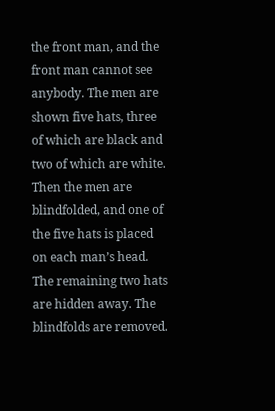the front man, and the front man cannot see anybody. The men are shown five hats, three of which are black and two of which are white. Then the men are blindfolded, and one of the five hats is placed on each man’s head. The remaining two hats are hidden away. The blindfolds are removed.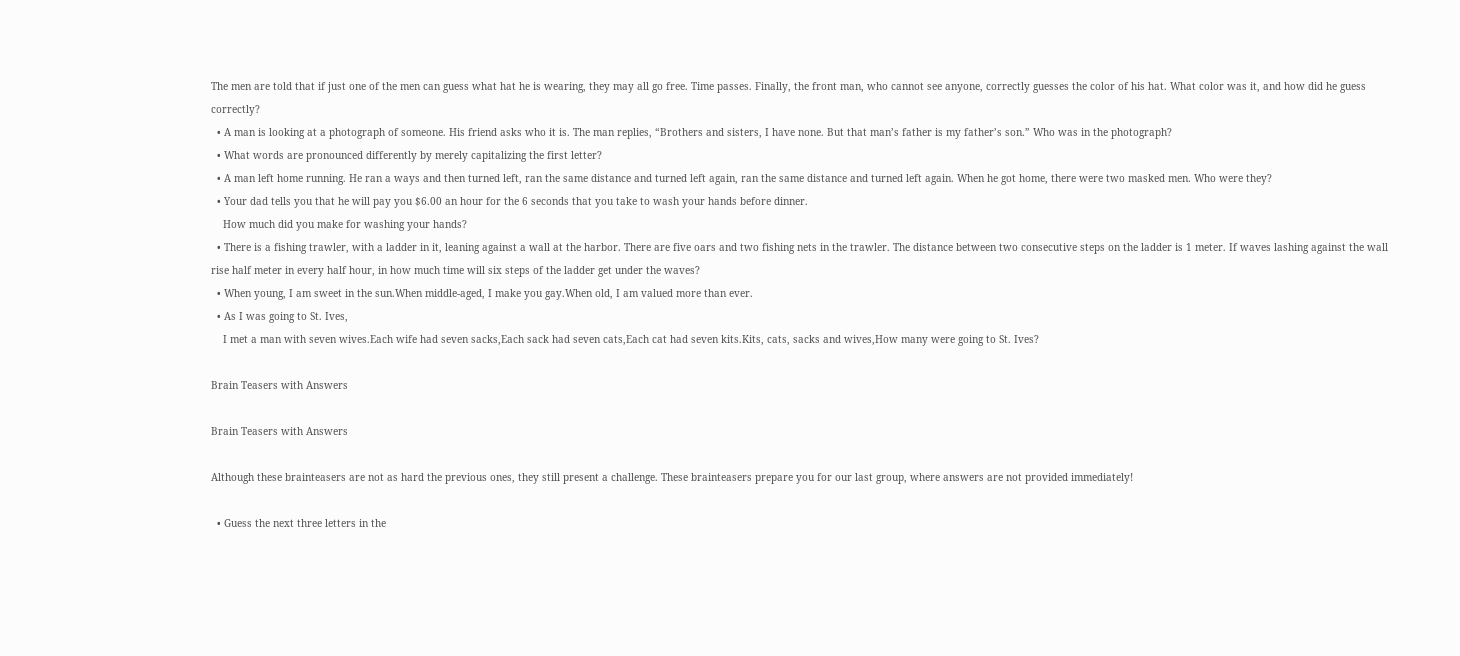The men are told that if just one of the men can guess what hat he is wearing, they may all go free. Time passes. Finally, the front man, who cannot see anyone, correctly guesses the color of his hat. What color was it, and how did he guess correctly?
  • A man is looking at a photograph of someone. His friend asks who it is. The man replies, “Brothers and sisters, I have none. But that man’s father is my father’s son.” Who was in the photograph?
  • What words are pronounced differently by merely capitalizing the first letter?
  • A man left home running. He ran a ways and then turned left, ran the same distance and turned left again, ran the same distance and turned left again. When he got home, there were two masked men. Who were they?
  • Your dad tells you that he will pay you $6.00 an hour for the 6 seconds that you take to wash your hands before dinner.
    How much did you make for washing your hands?
  • There is a fishing trawler, with a ladder in it, leaning against a wall at the harbor. There are five oars and two fishing nets in the trawler. The distance between two consecutive steps on the ladder is 1 meter. If waves lashing against the wall rise half meter in every half hour, in how much time will six steps of the ladder get under the waves?
  • When young, I am sweet in the sun.When middle-aged, I make you gay.When old, I am valued more than ever.
  • As I was going to St. Ives,
    I met a man with seven wives.Each wife had seven sacks,Each sack had seven cats,Each cat had seven kits.Kits, cats, sacks and wives,How many were going to St. Ives?

Brain Teasers with Answers

Brain Teasers with Answers

Although these brainteasers are not as hard the previous ones, they still present a challenge. These brainteasers prepare you for our last group, where answers are not provided immediately!

  • Guess the next three letters in the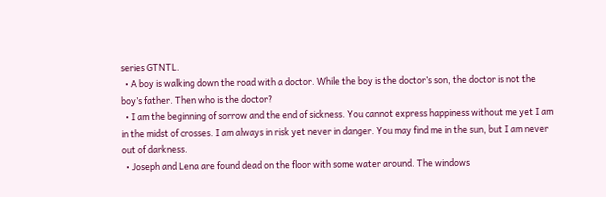series GTNTL.
  • A boy is walking down the road with a doctor. While the boy is the doctor’s son, the doctor is not the boy’s father. Then who is the doctor?
  • I am the beginning of sorrow and the end of sickness. You cannot express happiness without me yet I am in the midst of crosses. I am always in risk yet never in danger. You may find me in the sun, but I am never out of darkness.
  • Joseph and Lena are found dead on the floor with some water around. The windows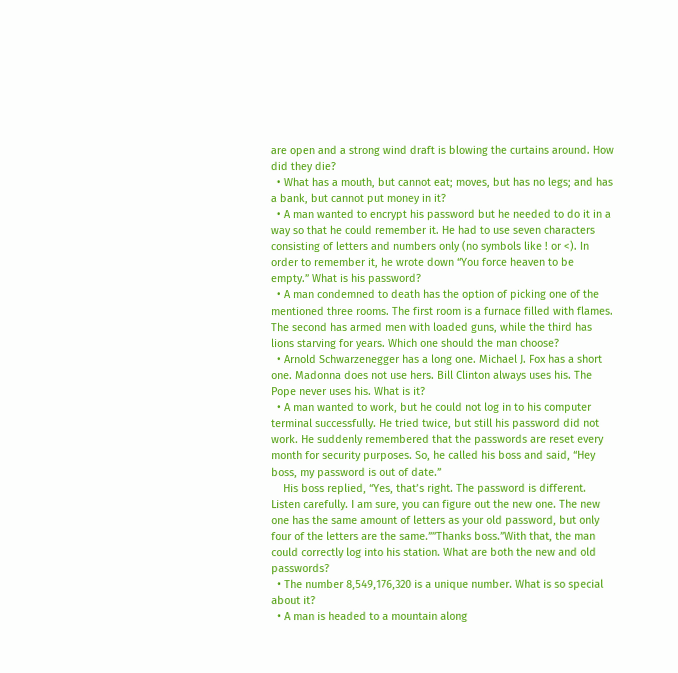are open and a strong wind draft is blowing the curtains around. How did they die?
  • What has a mouth, but cannot eat; moves, but has no legs; and has a bank, but cannot put money in it?
  • A man wanted to encrypt his password but he needed to do it in a way so that he could remember it. He had to use seven characters consisting of letters and numbers only (no symbols like ! or <). In order to remember it, he wrote down “You force heaven to be empty.” What is his password?
  • A man condemned to death has the option of picking one of the mentioned three rooms. The first room is a furnace filled with flames. The second has armed men with loaded guns, while the third has lions starving for years. Which one should the man choose?
  • Arnold Schwarzenegger has a long one. Michael J. Fox has a short one. Madonna does not use hers. Bill Clinton always uses his. The Pope never uses his. What is it?
  • A man wanted to work, but he could not log in to his computer terminal successfully. He tried twice, but still his password did not work. He suddenly remembered that the passwords are reset every month for security purposes. So, he called his boss and said, “Hey boss, my password is out of date.”
    His boss replied, “Yes, that’s right. The password is different. Listen carefully. I am sure, you can figure out the new one. The new one has the same amount of letters as your old password, but only four of the letters are the same.””Thanks boss.”With that, the man could correctly log into his station. What are both the new and old passwords?
  • The number 8,549,176,320 is a unique number. What is so special about it?
  • A man is headed to a mountain along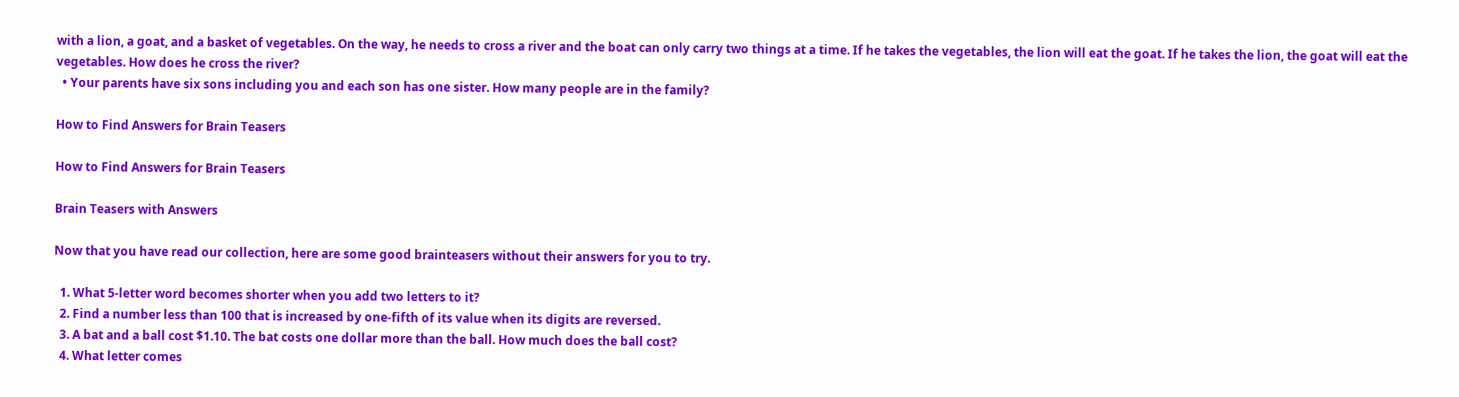with a lion, a goat, and a basket of vegetables. On the way, he needs to cross a river and the boat can only carry two things at a time. If he takes the vegetables, the lion will eat the goat. If he takes the lion, the goat will eat the vegetables. How does he cross the river?
  • Your parents have six sons including you and each son has one sister. How many people are in the family?

How to Find Answers for Brain Teasers

How to Find Answers for Brain Teasers

Brain Teasers with Answers

Now that you have read our collection, here are some good brainteasers without their answers for you to try.

  1. What 5-letter word becomes shorter when you add two letters to it?
  2. Find a number less than 100 that is increased by one-fifth of its value when its digits are reversed.
  3. A bat and a ball cost $1.10. The bat costs one dollar more than the ball. How much does the ball cost?
  4. What letter comes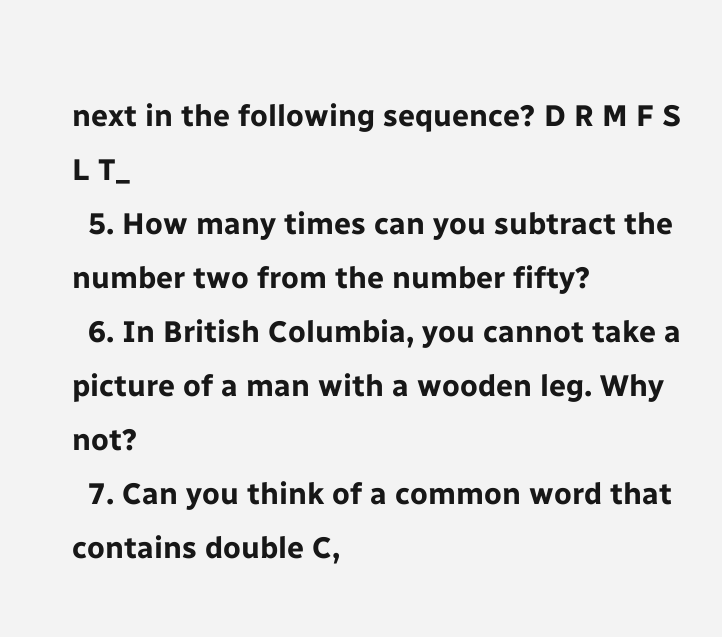next in the following sequence? D R M F S L T_
  5. How many times can you subtract the number two from the number fifty?
  6. In British Columbia, you cannot take a picture of a man with a wooden leg. Why not?
  7. Can you think of a common word that contains double C,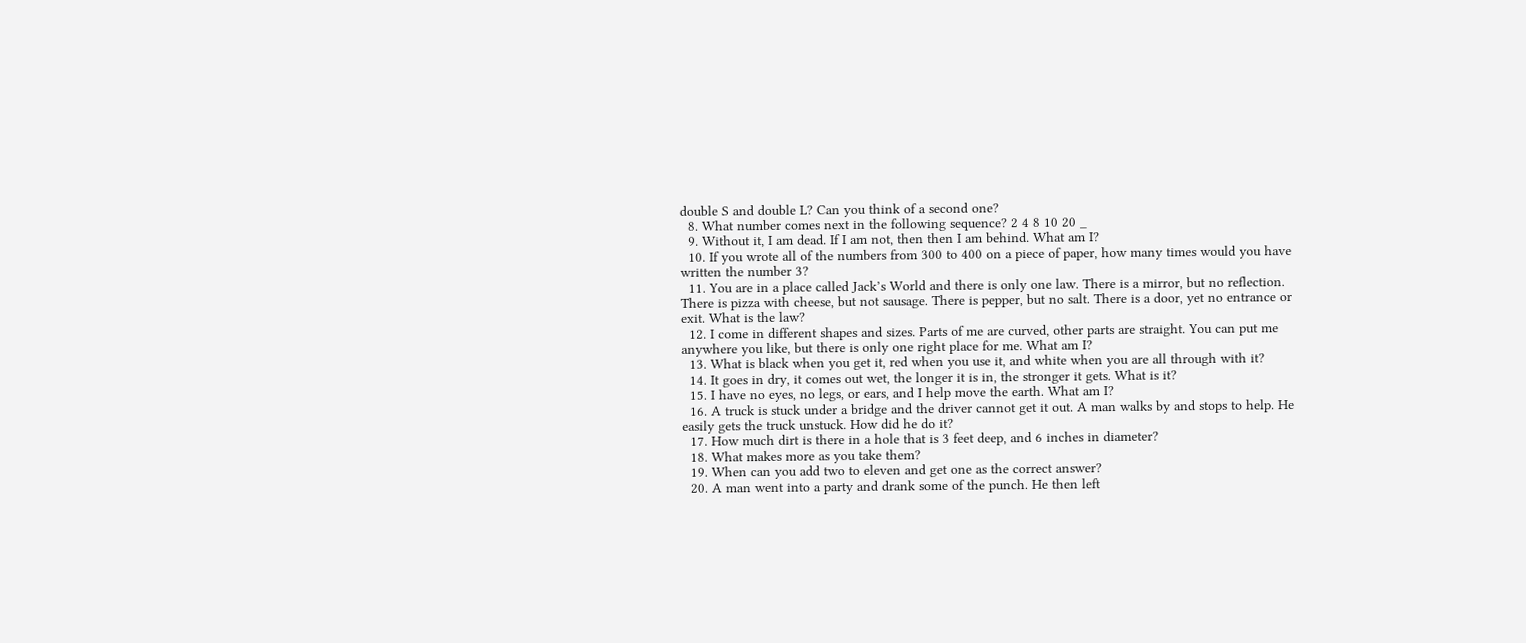double S and double L? Can you think of a second one?
  8. What number comes next in the following sequence? 2 4 8 10 20 _
  9. Without it, I am dead. If I am not, then then I am behind. What am I?
  10. If you wrote all of the numbers from 300 to 400 on a piece of paper, how many times would you have written the number 3?
  11. You are in a place called Jack’s World and there is only one law. There is a mirror, but no reflection. There is pizza with cheese, but not sausage. There is pepper, but no salt. There is a door, yet no entrance or exit. What is the law?
  12. I come in different shapes and sizes. Parts of me are curved, other parts are straight. You can put me anywhere you like, but there is only one right place for me. What am I?
  13. What is black when you get it, red when you use it, and white when you are all through with it?
  14. It goes in dry, it comes out wet, the longer it is in, the stronger it gets. What is it?
  15. I have no eyes, no legs, or ears, and I help move the earth. What am I?
  16. A truck is stuck under a bridge and the driver cannot get it out. A man walks by and stops to help. He easily gets the truck unstuck. How did he do it?
  17. How much dirt is there in a hole that is 3 feet deep, and 6 inches in diameter?
  18. What makes more as you take them?
  19. When can you add two to eleven and get one as the correct answer?
  20. A man went into a party and drank some of the punch. He then left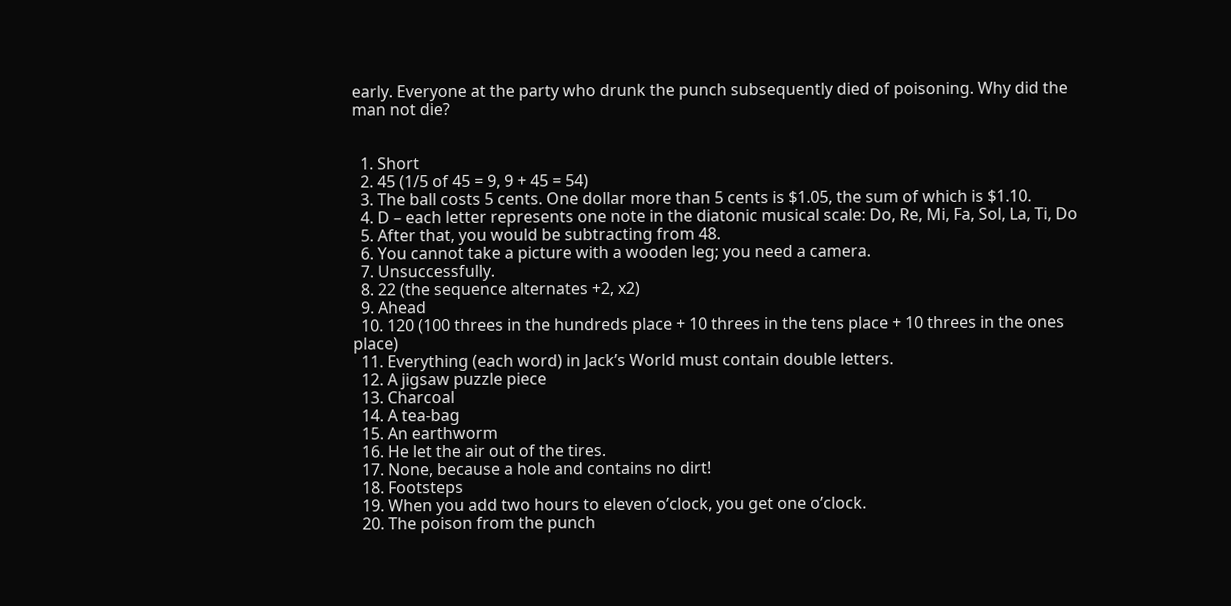early. Everyone at the party who drunk the punch subsequently died of poisoning. Why did the man not die?


  1. Short
  2. 45 (1/5 of 45 = 9, 9 + 45 = 54)
  3. The ball costs 5 cents. One dollar more than 5 cents is $1.05, the sum of which is $1.10.
  4. D – each letter represents one note in the diatonic musical scale: Do, Re, Mi, Fa, Sol, La, Ti, Do
  5. After that, you would be subtracting from 48.
  6. You cannot take a picture with a wooden leg; you need a camera.
  7. Unsuccessfully.
  8. 22 (the sequence alternates +2, x2)
  9. Ahead
  10. 120 (100 threes in the hundreds place + 10 threes in the tens place + 10 threes in the ones place)
  11. Everything (each word) in Jack’s World must contain double letters.
  12. A jigsaw puzzle piece
  13. Charcoal
  14. A tea-bag
  15. An earthworm
  16. He let the air out of the tires.
  17. None, because a hole and contains no dirt!
  18. Footsteps
  19. When you add two hours to eleven o’clock, you get one o’clock.
  20. The poison from the punch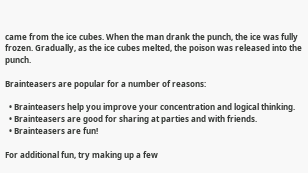came from the ice cubes. When the man drank the punch, the ice was fully frozen. Gradually, as the ice cubes melted, the poison was released into the punch.

Brainteasers are popular for a number of reasons:

  • Brainteasers help you improve your concentration and logical thinking.
  • Brainteasers are good for sharing at parties and with friends.
  • Brainteasers are fun!

For additional fun, try making up a few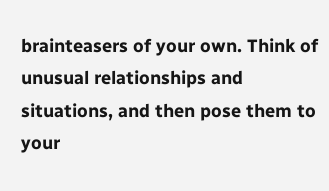brainteasers of your own. Think of unusual relationships and situations, and then pose them to your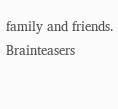family and friends. Brainteasers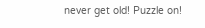never get old! Puzzle on!